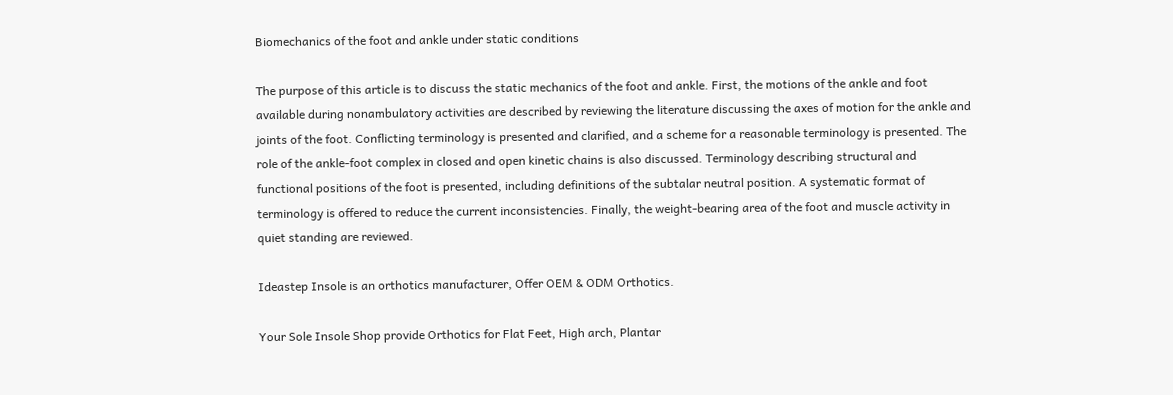Biomechanics of the foot and ankle under static conditions

The purpose of this article is to discuss the static mechanics of the foot and ankle. First, the motions of the ankle and foot available during nonambulatory activities are described by reviewing the literature discussing the axes of motion for the ankle and joints of the foot. Conflicting terminology is presented and clarified, and a scheme for a reasonable terminology is presented. The role of the ankle-foot complex in closed and open kinetic chains is also discussed. Terminology describing structural and functional positions of the foot is presented, including definitions of the subtalar neutral position. A systematic format of terminology is offered to reduce the current inconsistencies. Finally, the weight-bearing area of the foot and muscle activity in quiet standing are reviewed.

Ideastep Insole is an orthotics manufacturer, Offer OEM & ODM Orthotics.

Your Sole Insole Shop provide Orthotics for Flat Feet, High arch, Plantar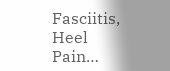Fasciitis, Heel Pain…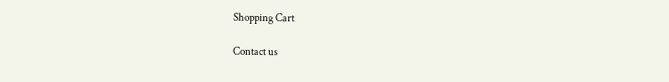Shopping Cart

Contact us